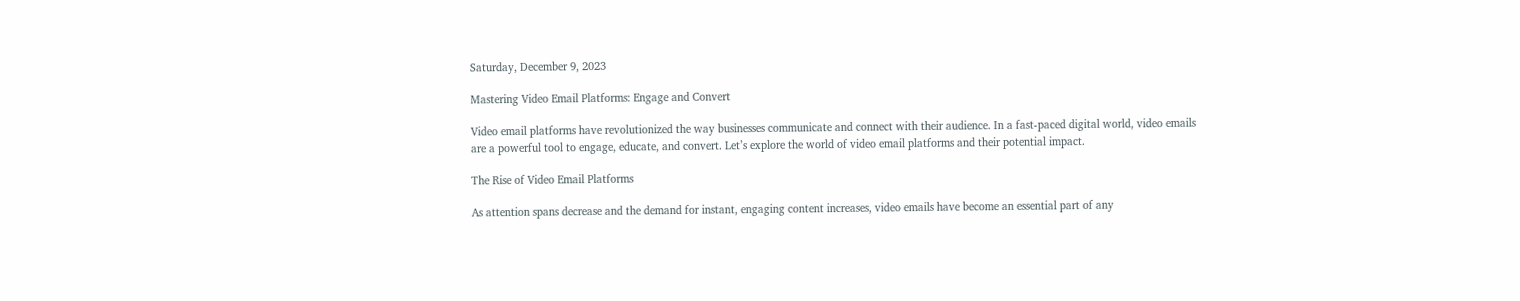Saturday, December 9, 2023

Mastering Video Email Platforms: Engage and Convert

Video email platforms have revolutionized the way businesses communicate and connect with their audience. In a fast-paced digital world, video emails are a powerful tool to engage, educate, and convert. Let’s explore the world of video email platforms and their potential impact.

The Rise of Video Email Platforms

As attention spans decrease and the demand for instant, engaging content increases, video emails have become an essential part of any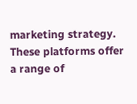marketing strategy. These platforms offer a range of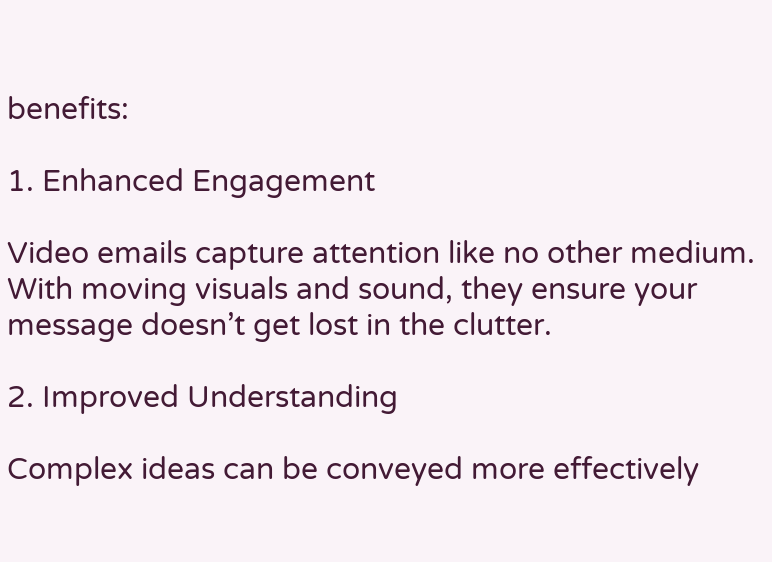benefits:

1. Enhanced Engagement

Video emails capture attention like no other medium. With moving visuals and sound, they ensure your message doesn’t get lost in the clutter.

2. Improved Understanding

Complex ideas can be conveyed more effectively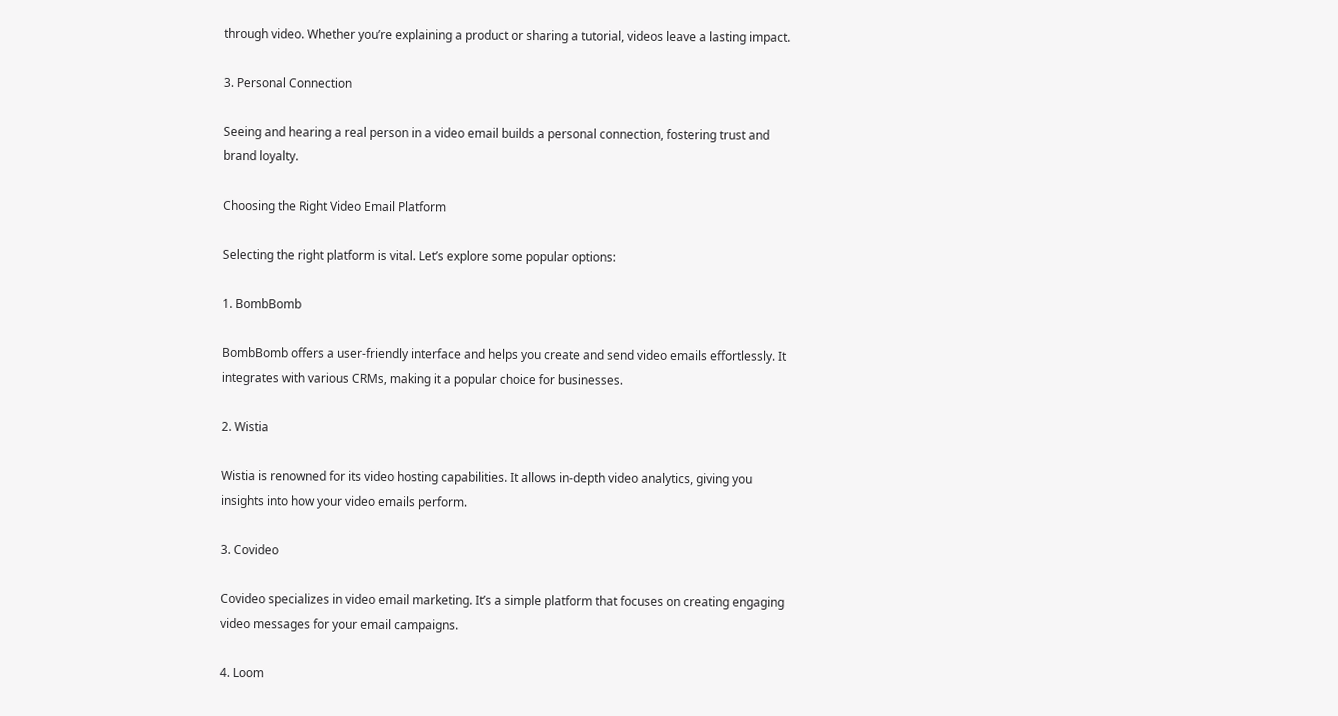through video. Whether you’re explaining a product or sharing a tutorial, videos leave a lasting impact.

3. Personal Connection

Seeing and hearing a real person in a video email builds a personal connection, fostering trust and brand loyalty.

Choosing the Right Video Email Platform

Selecting the right platform is vital. Let’s explore some popular options:

1. BombBomb

BombBomb offers a user-friendly interface and helps you create and send video emails effortlessly. It integrates with various CRMs, making it a popular choice for businesses.

2. Wistia

Wistia is renowned for its video hosting capabilities. It allows in-depth video analytics, giving you insights into how your video emails perform.

3. Covideo

Covideo specializes in video email marketing. It’s a simple platform that focuses on creating engaging video messages for your email campaigns.

4. Loom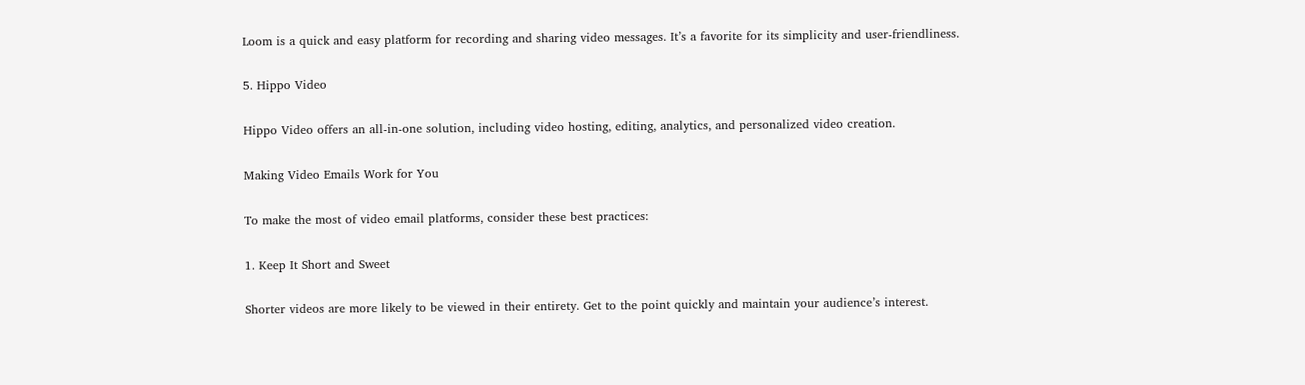Loom is a quick and easy platform for recording and sharing video messages. It’s a favorite for its simplicity and user-friendliness.

5. Hippo Video

Hippo Video offers an all-in-one solution, including video hosting, editing, analytics, and personalized video creation.

Making Video Emails Work for You

To make the most of video email platforms, consider these best practices:

1. Keep It Short and Sweet

Shorter videos are more likely to be viewed in their entirety. Get to the point quickly and maintain your audience’s interest.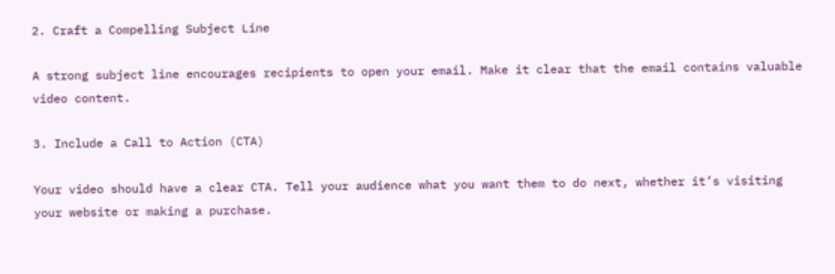2. Craft a Compelling Subject Line

A strong subject line encourages recipients to open your email. Make it clear that the email contains valuable video content.

3. Include a Call to Action (CTA)

Your video should have a clear CTA. Tell your audience what you want them to do next, whether it’s visiting your website or making a purchase.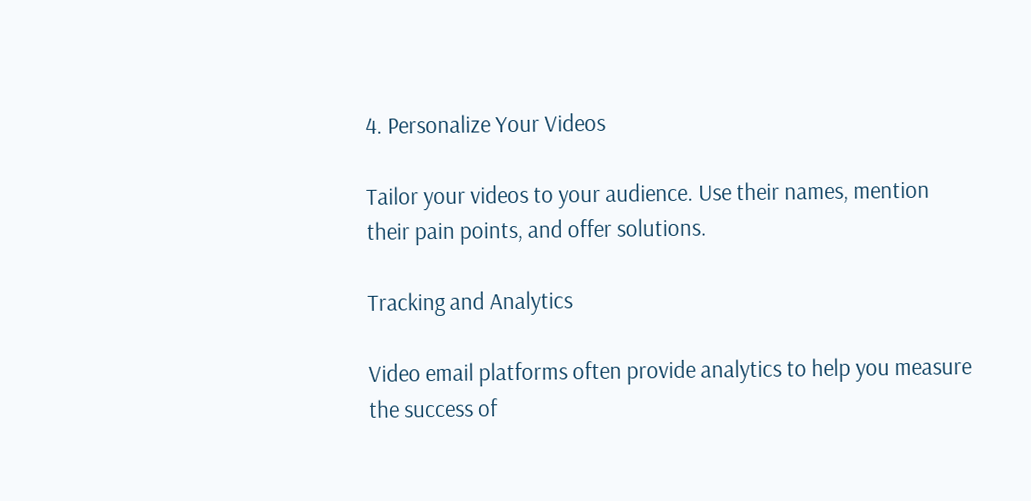4. Personalize Your Videos

Tailor your videos to your audience. Use their names, mention their pain points, and offer solutions.

Tracking and Analytics

Video email platforms often provide analytics to help you measure the success of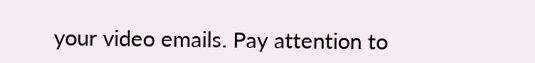your video emails. Pay attention to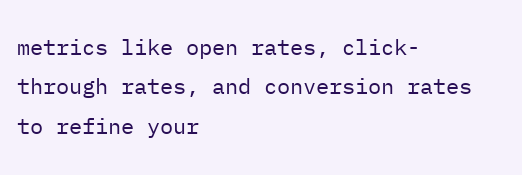metrics like open rates, click-through rates, and conversion rates to refine your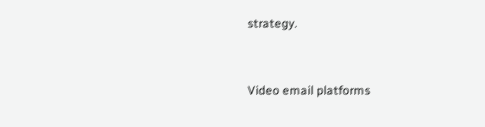strategy.


Video email platforms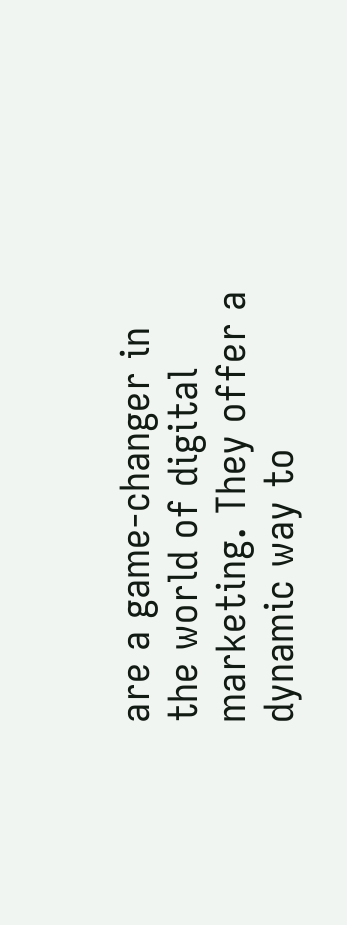are a game-changer in the world of digital marketing. They offer a dynamic way to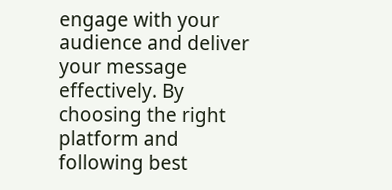engage with your audience and deliver your message effectively. By choosing the right platform and following best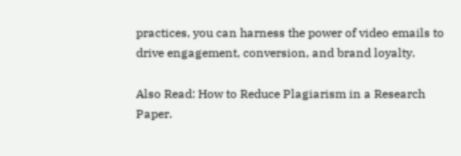practices, you can harness the power of video emails to drive engagement, conversion, and brand loyalty.

Also Read: How to Reduce Plagiarism in a Research Paper.